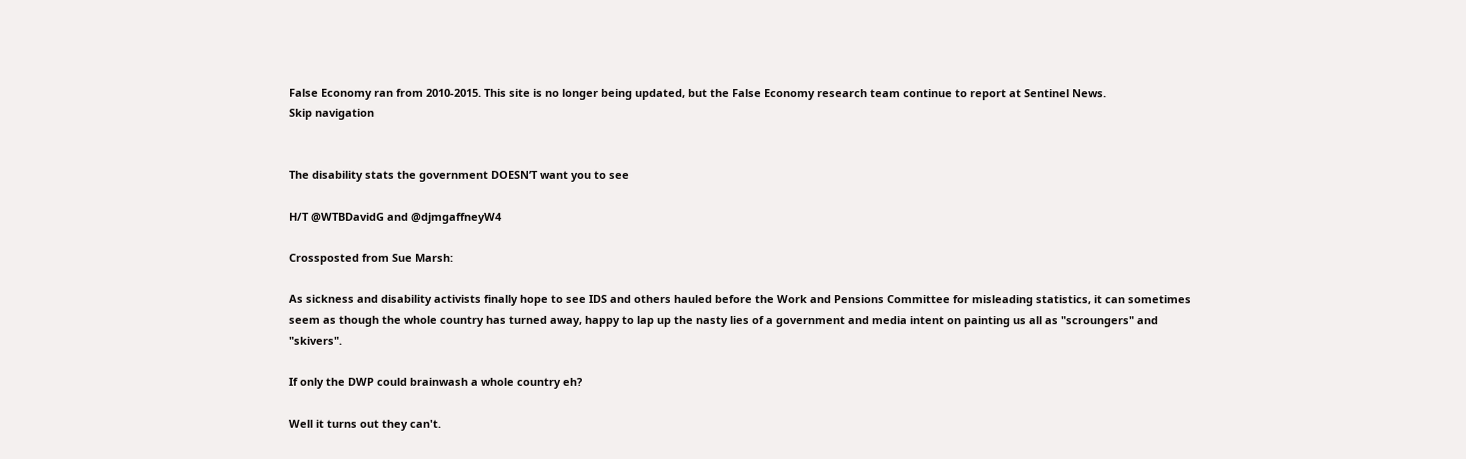False Economy ran from 2010-2015. This site is no longer being updated, but the False Economy research team continue to report at Sentinel News.
Skip navigation


The disability stats the government DOESN’T want you to see

H/T @WTBDavidG and @djmgaffneyW4

Crossposted from Sue Marsh:

As sickness and disability activists finally hope to see IDS and others hauled before the Work and Pensions Committee for misleading statistics, it can sometimes seem as though the whole country has turned away, happy to lap up the nasty lies of a government and media intent on painting us all as "scroungers" and "skivers".

If only the DWP could brainwash a whole country eh?

Well it turns out they can't.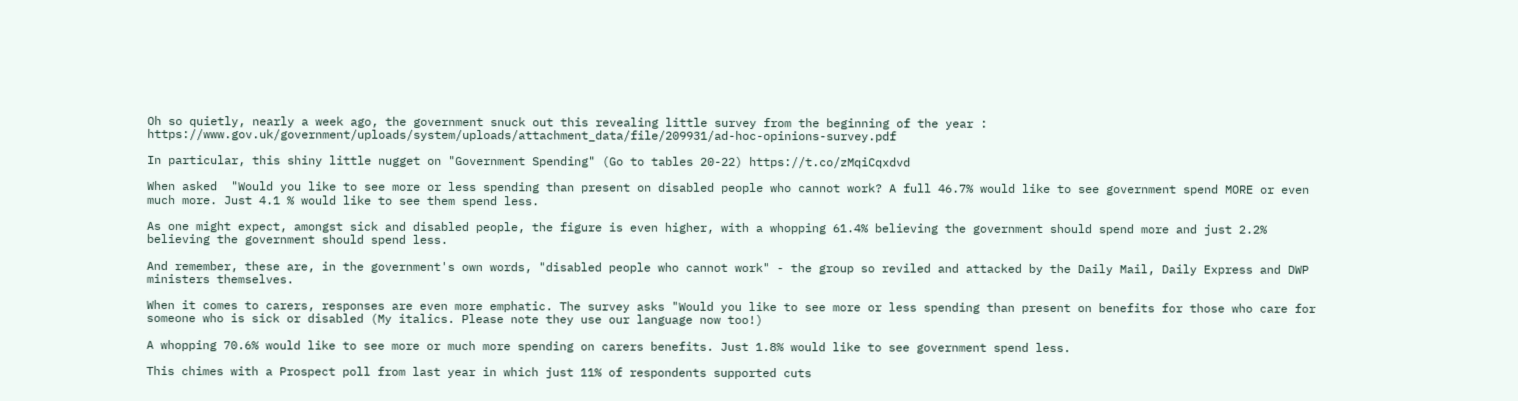Oh so quietly, nearly a week ago, the government snuck out this revealing little survey from the beginning of the year : https://www.gov.uk/government/uploads/system/uploads/attachment_data/file/209931/ad-hoc-opinions-survey.pdf

In particular, this shiny little nugget on "Government Spending" (Go to tables 20-22) https://t.co/zMqiCqxdvd

When asked  "Would you like to see more or less spending than present on disabled people who cannot work? A full 46.7% would like to see government spend MORE or even much more. Just 4.1 % would like to see them spend less.

As one might expect, amongst sick and disabled people, the figure is even higher, with a whopping 61.4% believing the government should spend more and just 2.2% believing the government should spend less.

And remember, these are, in the government's own words, "disabled people who cannot work" - the group so reviled and attacked by the Daily Mail, Daily Express and DWP ministers themselves.

When it comes to carers, responses are even more emphatic. The survey asks "Would you like to see more or less spending than present on benefits for those who care for someone who is sick or disabled (My italics. Please note they use our language now too!)

A whopping 70.6% would like to see more or much more spending on carers benefits. Just 1.8% would like to see government spend less.

This chimes with a Prospect poll from last year in which just 11% of respondents supported cuts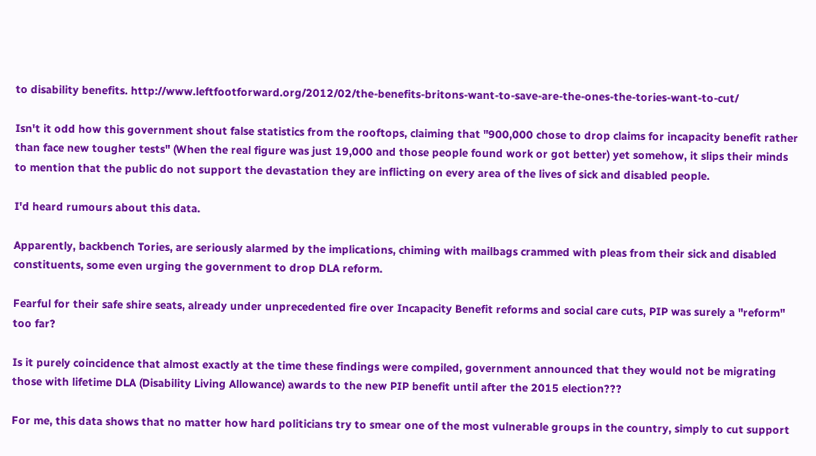to disability benefits. http://www.leftfootforward.org/2012/02/the-benefits-britons-want-to-save-are-the-ones-the-tories-want-to-cut/

Isn't it odd how this government shout false statistics from the rooftops, claiming that "900,000 chose to drop claims for incapacity benefit rather than face new tougher tests" (When the real figure was just 19,000 and those people found work or got better) yet somehow, it slips their minds to mention that the public do not support the devastation they are inflicting on every area of the lives of sick and disabled people.

I'd heard rumours about this data.

Apparently, backbench Tories, are seriously alarmed by the implications, chiming with mailbags crammed with pleas from their sick and disabled constituents, some even urging the government to drop DLA reform.

Fearful for their safe shire seats, already under unprecedented fire over Incapacity Benefit reforms and social care cuts, PIP was surely a "reform" too far?

Is it purely coincidence that almost exactly at the time these findings were compiled, government announced that they would not be migrating those with lifetime DLA (Disability Living Allowance) awards to the new PIP benefit until after the 2015 election???

For me, this data shows that no matter how hard politicians try to smear one of the most vulnerable groups in the country, simply to cut support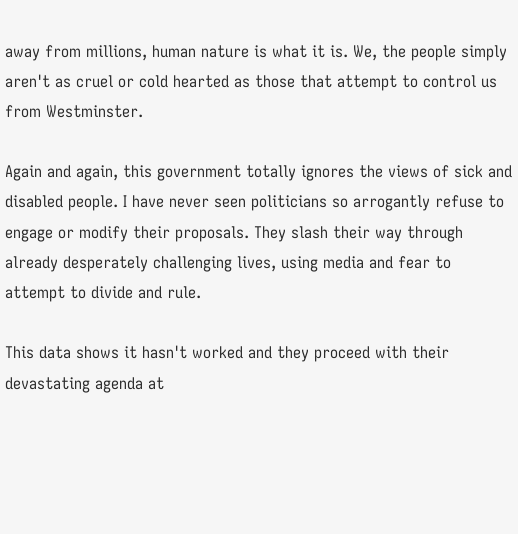away from millions, human nature is what it is. We, the people simply aren't as cruel or cold hearted as those that attempt to control us from Westminster.

Again and again, this government totally ignores the views of sick and disabled people. I have never seen politicians so arrogantly refuse to engage or modify their proposals. They slash their way through already desperately challenging lives, using media and fear to attempt to divide and rule.

This data shows it hasn't worked and they proceed with their devastating agenda at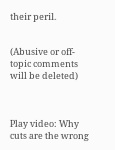their peril.


(Abusive or off-topic comments will be deleted)



Play video: Why cuts are the wrong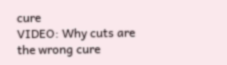cure
VIDEO: Why cuts are the wrong cure